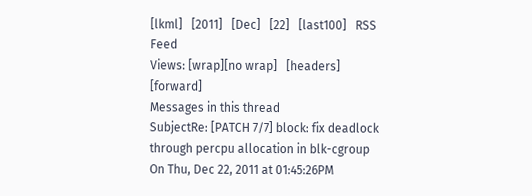[lkml]   [2011]   [Dec]   [22]   [last100]   RSS Feed
Views: [wrap][no wrap]   [headers]  [forward]
Messages in this thread
SubjectRe: [PATCH 7/7] block: fix deadlock through percpu allocation in blk-cgroup
On Thu, Dec 22, 2011 at 01:45:26PM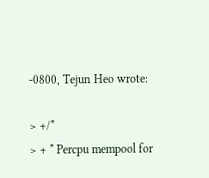-0800, Tejun Heo wrote:

> +/*
> + * Percpu mempool for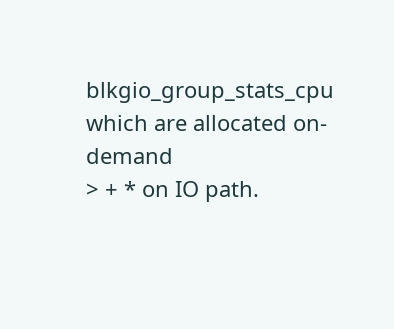blkgio_group_stats_cpu which are allocated on-demand
> + * on IO path.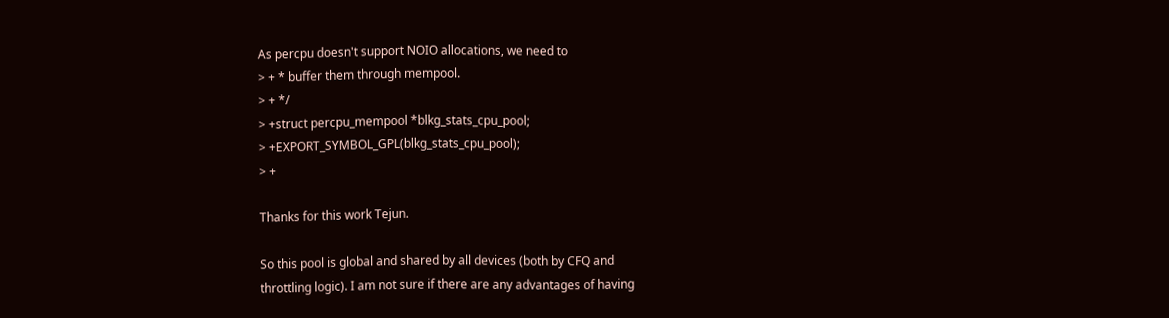As percpu doesn't support NOIO allocations, we need to
> + * buffer them through mempool.
> + */
> +struct percpu_mempool *blkg_stats_cpu_pool;
> +EXPORT_SYMBOL_GPL(blkg_stats_cpu_pool);
> +

Thanks for this work Tejun.

So this pool is global and shared by all devices (both by CFQ and
throttling logic). I am not sure if there are any advantages of having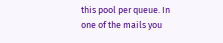this pool per queue. In one of the mails you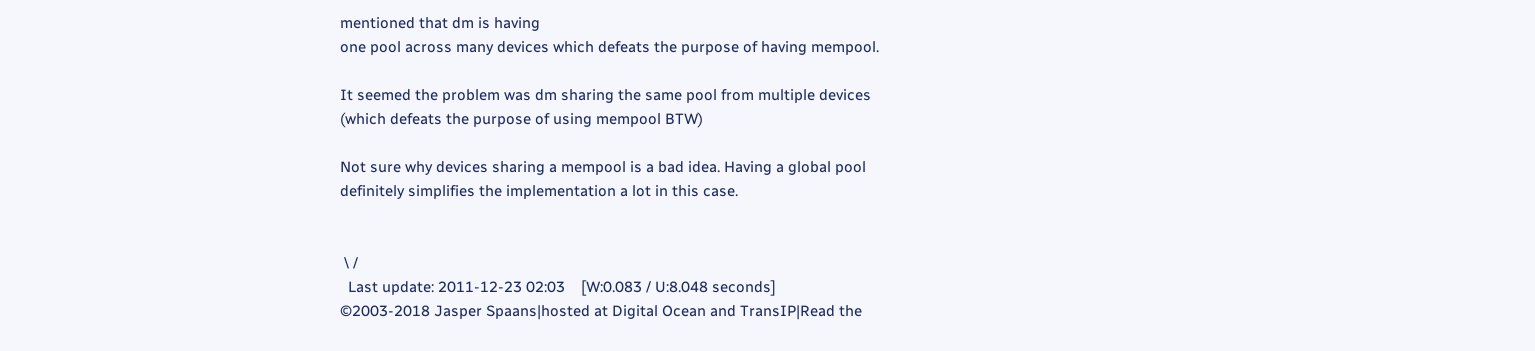mentioned that dm is having
one pool across many devices which defeats the purpose of having mempool.

It seemed the problem was dm sharing the same pool from multiple devices
(which defeats the purpose of using mempool BTW)

Not sure why devices sharing a mempool is a bad idea. Having a global pool
definitely simplifies the implementation a lot in this case.


 \ /
  Last update: 2011-12-23 02:03    [W:0.083 / U:8.048 seconds]
©2003-2018 Jasper Spaans|hosted at Digital Ocean and TransIP|Read the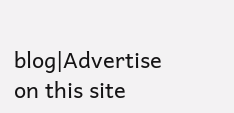blog|Advertise on this site